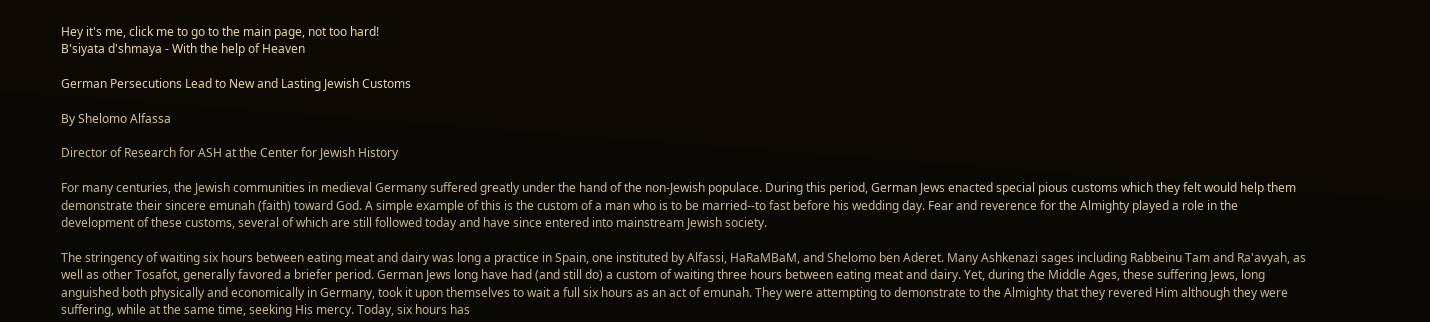Hey it's me, click me to go to the main page, not too hard!
B'siyata d'shmaya - With the help of Heaven

German Persecutions Lead to New and Lasting Jewish Customs

By Shelomo Alfassa

Director of Research for ASH at the Center for Jewish History

For many centuries, the Jewish communities in medieval Germany suffered greatly under the hand of the non-Jewish populace. During this period, German Jews enacted special pious customs which they felt would help them demonstrate their sincere emunah (faith) toward God. A simple example of this is the custom of a man who is to be married--to fast before his wedding day. Fear and reverence for the Almighty played a role in the development of these customs, several of which are still followed today and have since entered into mainstream Jewish society.

The stringency of waiting six hours between eating meat and dairy was long a practice in Spain, one instituted by Alfassi, HaRaMBaM, and Shelomo ben Aderet. Many Ashkenazi sages including Rabbeinu Tam and Ra'avyah, as well as other Tosafot, generally favored a briefer period. German Jews long have had (and still do) a custom of waiting three hours between eating meat and dairy. Yet, during the Middle Ages, these suffering Jews, long anguished both physically and economically in Germany, took it upon themselves to wait a full six hours as an act of emunah. They were attempting to demonstrate to the Almighty that they revered Him although they were suffering, while at the same time, seeking His mercy. Today, six hours has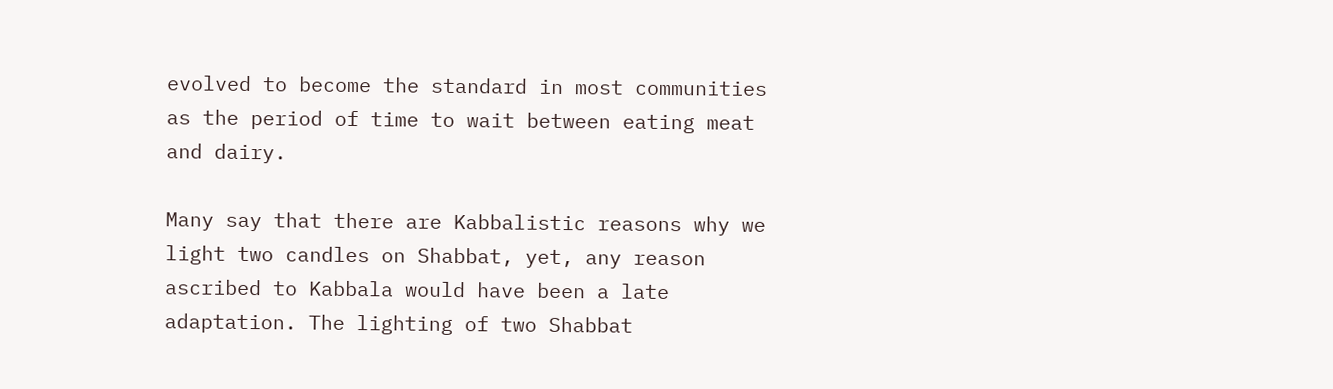evolved to become the standard in most communities as the period of time to wait between eating meat and dairy.

Many say that there are Kabbalistic reasons why we light two candles on Shabbat, yet, any reason ascribed to Kabbala would have been a late adaptation. The lighting of two Shabbat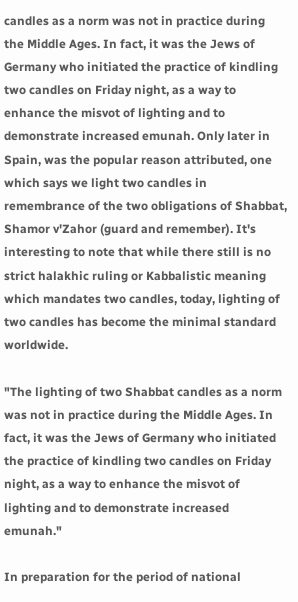candles as a norm was not in practice during the Middle Ages. In fact, it was the Jews of Germany who initiated the practice of kindling two candles on Friday night, as a way to enhance the misvot of lighting and to demonstrate increased emunah. Only later in Spain, was the popular reason attributed, one which says we light two candles in remembrance of the two obligations of Shabbat, Shamor v'Zahor (guard and remember). It's interesting to note that while there still is no strict halakhic ruling or Kabbalistic meaning which mandates two candles, today, lighting of two candles has become the minimal standard worldwide.

"The lighting of two Shabbat candles as a norm was not in practice during the Middle Ages. In fact, it was the Jews of Germany who initiated the practice of kindling two candles on Friday night, as a way to enhance the misvot of lighting and to demonstrate increased emunah."

In preparation for the period of national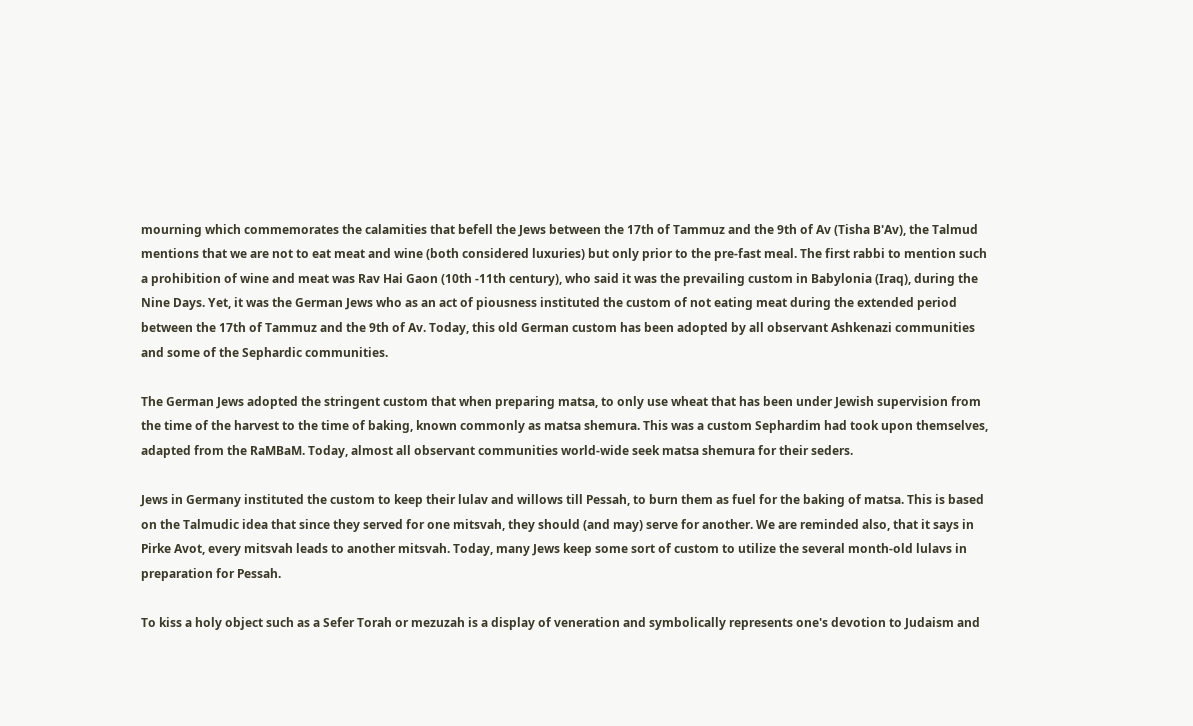mourning which commemorates the calamities that befell the Jews between the 17th of Tammuz and the 9th of Av (Tisha B'Av), the Talmud mentions that we are not to eat meat and wine (both considered luxuries) but only prior to the pre-fast meal. The first rabbi to mention such a prohibition of wine and meat was Rav Hai Gaon (10th -11th century), who said it was the prevailing custom in Babylonia (Iraq), during the Nine Days. Yet, it was the German Jews who as an act of piousness instituted the custom of not eating meat during the extended period between the 17th of Tammuz and the 9th of Av. Today, this old German custom has been adopted by all observant Ashkenazi communities and some of the Sephardic communities.

The German Jews adopted the stringent custom that when preparing matsa, to only use wheat that has been under Jewish supervision from the time of the harvest to the time of baking, known commonly as matsa shemura. This was a custom Sephardim had took upon themselves, adapted from the RaMBaM. Today, almost all observant communities world-wide seek matsa shemura for their seders.

Jews in Germany instituted the custom to keep their lulav and willows till Pessah, to burn them as fuel for the baking of matsa. This is based on the Talmudic idea that since they served for one mitsvah, they should (and may) serve for another. We are reminded also, that it says in Pirke Avot, every mitsvah leads to another mitsvah. Today, many Jews keep some sort of custom to utilize the several month-old lulavs in preparation for Pessah.

To kiss a holy object such as a Sefer Torah or mezuzah is a display of veneration and symbolically represents one's devotion to Judaism and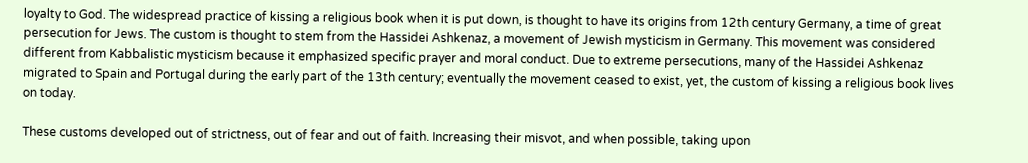loyalty to God. The widespread practice of kissing a religious book when it is put down, is thought to have its origins from 12th century Germany, a time of great persecution for Jews. The custom is thought to stem from the Hassidei Ashkenaz, a movement of Jewish mysticism in Germany. This movement was considered different from Kabbalistic mysticism because it emphasized specific prayer and moral conduct. Due to extreme persecutions, many of the Hassidei Ashkenaz migrated to Spain and Portugal during the early part of the 13th century; eventually the movement ceased to exist, yet, the custom of kissing a religious book lives on today.

These customs developed out of strictness, out of fear and out of faith. Increasing their misvot, and when possible, taking upon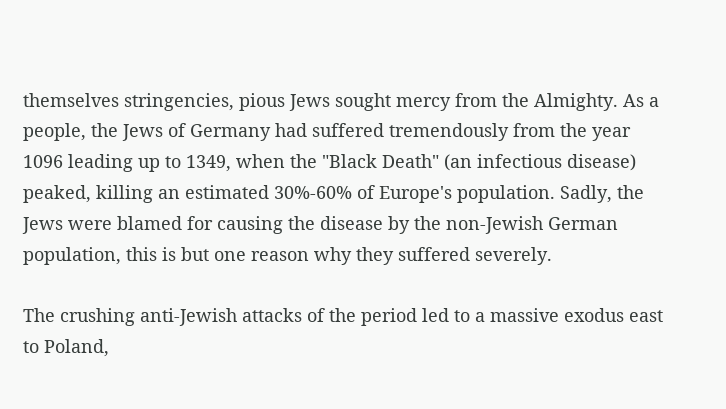themselves stringencies, pious Jews sought mercy from the Almighty. As a people, the Jews of Germany had suffered tremendously from the year 1096 leading up to 1349, when the "Black Death" (an infectious disease) peaked, killing an estimated 30%-60% of Europe's population. Sadly, the Jews were blamed for causing the disease by the non-Jewish German population, this is but one reason why they suffered severely.

The crushing anti-Jewish attacks of the period led to a massive exodus east to Poland,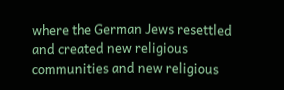where the German Jews resettled and created new religious communities and new religious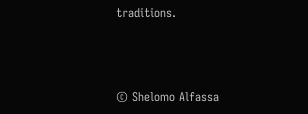traditions.



© Shelomo Alfassa